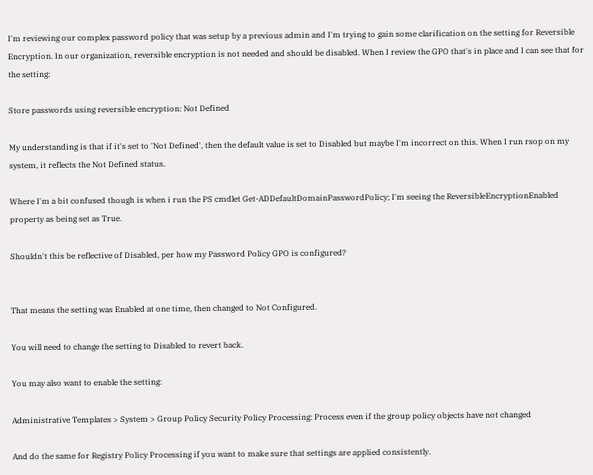I'm reviewing our complex password policy that was setup by a previous admin and I'm trying to gain some clarification on the setting for Reversible Encryption. In our organization, reversible encryption is not needed and should be disabled. When I review the GPO that's in place and I can see that for the setting:

Store passwords using reversible encryption: Not Defined

My understanding is that if it's set to 'Not Defined', then the default value is set to Disabled but maybe I'm incorrect on this. When I run rsop on my system, it reflects the Not Defined status.

Where I'm a bit confused though is when i run the PS cmdlet Get-ADDefaultDomainPasswordPolicy; I'm seeing the ReversibleEncryptionEnabled property as being set as True.

Shouldn't this be reflective of Disabled, per how my Password Policy GPO is configured?


That means the setting was Enabled at one time, then changed to Not Configured.

You will need to change the setting to Disabled to revert back.

You may also want to enable the setting:

Administrative Templates > System > Group Policy Security Policy Processing: Process even if the group policy objects have not changed

And do the same for Registry Policy Processing if you want to make sure that settings are applied consistently.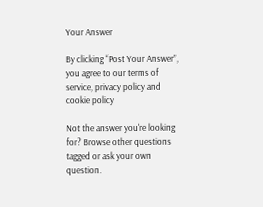Your Answer

By clicking “Post Your Answer”, you agree to our terms of service, privacy policy and cookie policy

Not the answer you're looking for? Browse other questions tagged or ask your own question.